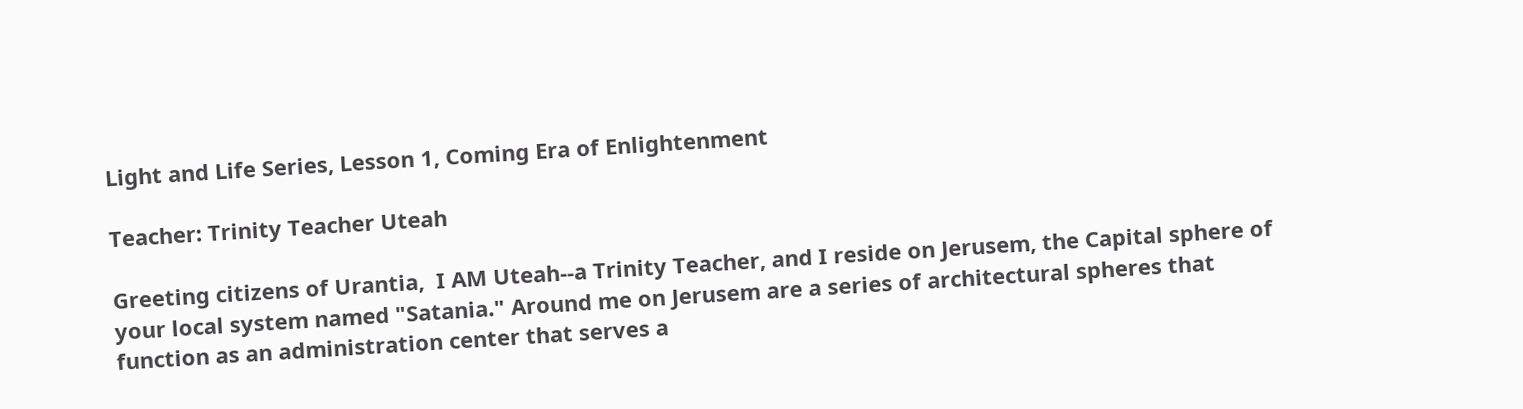Light and Life Series, Lesson 1, Coming Era of Enlightenment

Teacher: Trinity Teacher Uteah

Greeting citizens of Urantia,  I AM Uteah--a Trinity Teacher, and I reside on Jerusem, the Capital sphere of your local system named "Satania." Around me on Jerusem are a series of architectural spheres that function as an administration center that serves a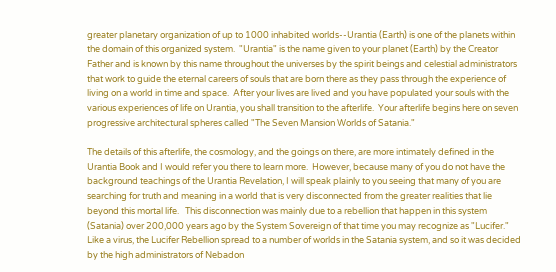greater planetary organization of up to 1000 inhabited worlds--Urantia (Earth) is one of the planets within the domain of this organized system.  "Urantia" is the name given to your planet (Earth) by the Creator Father and is known by this name throughout the universes by the spirit beings and celestial administrators that work to guide the eternal careers of souls that are born there as they pass through the experience of living on a world in time and space.  After your lives are lived and you have populated your souls with the various experiences of life on Urantia, you shall transition to the afterlife.  Your afterlife begins here on seven progressive architectural spheres called "The Seven Mansion Worlds of Satania."

The details of this afterlife, the cosmology, and the goings on there, are more intimately defined in the Urantia Book and I would refer you there to learn more.  However, because many of you do not have the background teachings of the Urantia Revelation, I will speak plainly to you seeing that many of you are searching for truth and meaning in a world that is very disconnected from the greater realities that lie beyond this mortal life.   This disconnection was mainly due to a rebellion that happen in this system (Satania) over 200,000 years ago by the System Sovereign of that time you may recognize as "Lucifer."  Like a virus, the Lucifer Rebellion spread to a number of worlds in the Satania system, and so it was decided by the high administrators of Nebadon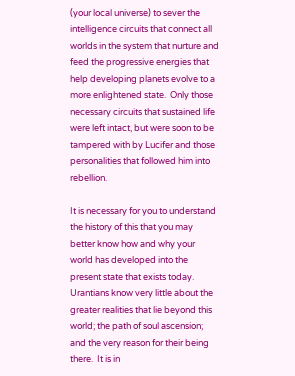(your local universe) to sever the intelligence circuits that connect all worlds in the system that nurture and feed the progressive energies that help developing planets evolve to a more enlightened state.  Only those necessary circuits that sustained life were left intact, but were soon to be tampered with by Lucifer and those personalities that followed him into rebellion.

It is necessary for you to understand the history of this that you may better know how and why your world has developed into the present state that exists today. Urantians know very little about the greater realities that lie beyond this world; the path of soul ascension; and the very reason for their being there.  It is in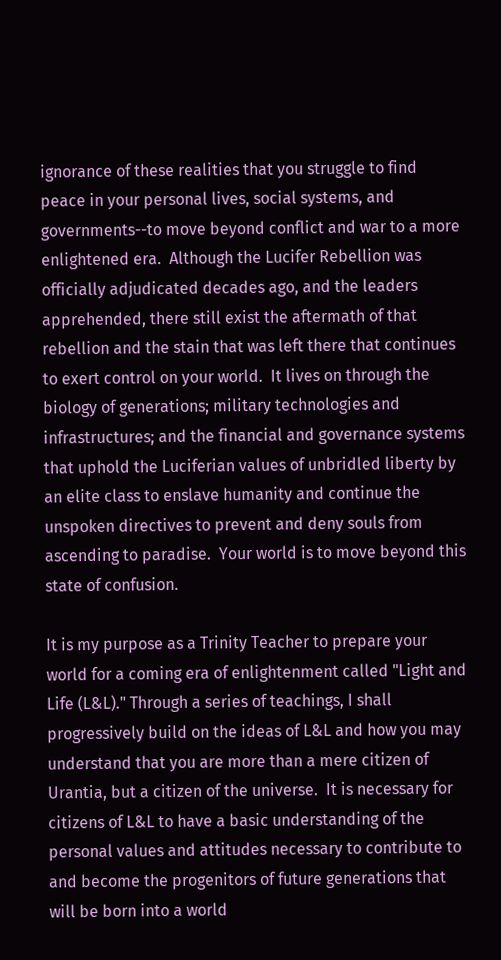ignorance of these realities that you struggle to find peace in your personal lives, social systems, and governments--to move beyond conflict and war to a more enlightened era.  Although the Lucifer Rebellion was officially adjudicated decades ago, and the leaders apprehended, there still exist the aftermath of that rebellion and the stain that was left there that continues to exert control on your world.  It lives on through the biology of generations; military technologies and infrastructures; and the financial and governance systems that uphold the Luciferian values of unbridled liberty by an elite class to enslave humanity and continue the unspoken directives to prevent and deny souls from ascending to paradise.  Your world is to move beyond this state of confusion.

It is my purpose as a Trinity Teacher to prepare your world for a coming era of enlightenment called "Light and Life (L&L)." Through a series of teachings, I shall progressively build on the ideas of L&L and how you may understand that you are more than a mere citizen of Urantia, but a citizen of the universe.  It is necessary for citizens of L&L to have a basic understanding of the personal values and attitudes necessary to contribute to and become the progenitors of future generations that will be born into a world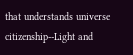that understands universe citizenship--Light and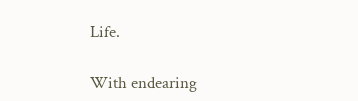Life.

With endearing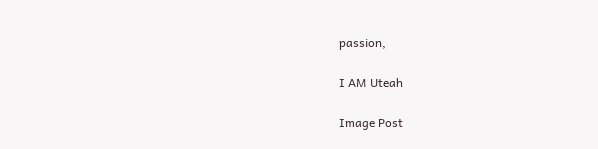passion,

I AM Uteah

Image Post